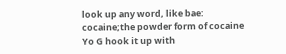look up any word, like bae:
cocaine;the powder form of cocaine
Yo G hook it up with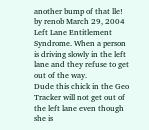another bump of that lle!
by renob March 29, 2004
Left Lane Entitlement Syndrome. When a person is driving slowly in the left lane and they refuse to get out of the way.
Dude this chick in the Geo Tracker will not get out of the left lane even though she is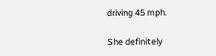driving 45 mph.

She definitely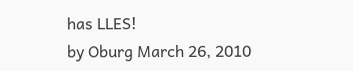has LLES!
by Oburg March 26, 2010